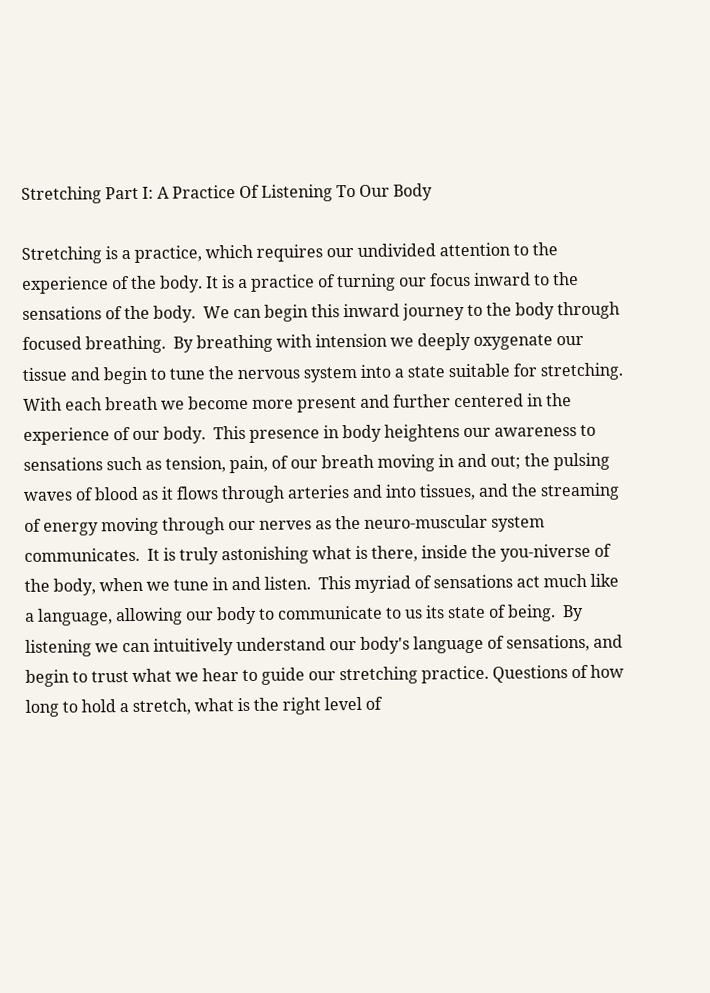Stretching Part I: A Practice Of Listening To Our Body

Stretching is a practice, which requires our undivided attention to the experience of the body. It is a practice of turning our focus inward to the sensations of the body.  We can begin this inward journey to the body through focused breathing.  By breathing with intension we deeply oxygenate our tissue and begin to tune the nervous system into a state suitable for stretching. With each breath we become more present and further centered in the experience of our body.  This presence in body heightens our awareness to sensations such as tension, pain, of our breath moving in and out; the pulsing waves of blood as it flows through arteries and into tissues, and the streaming of energy moving through our nerves as the neuro-muscular system communicates.  It is truly astonishing what is there, inside the you-niverse of the body, when we tune in and listen.  This myriad of sensations act much like a language, allowing our body to communicate to us its state of being.  By listening we can intuitively understand our body's language of sensations, and begin to trust what we hear to guide our stretching practice. Questions of how long to hold a stretch, what is the right level of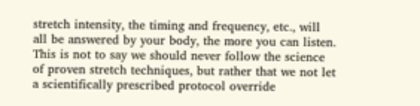stretch intensity, the timing and frequency, etc., will all be answered by your body, the more you can listen. This is not to say we should never follow the science of proven stretch techniques, but rather that we not let a scientifically prescribed protocol override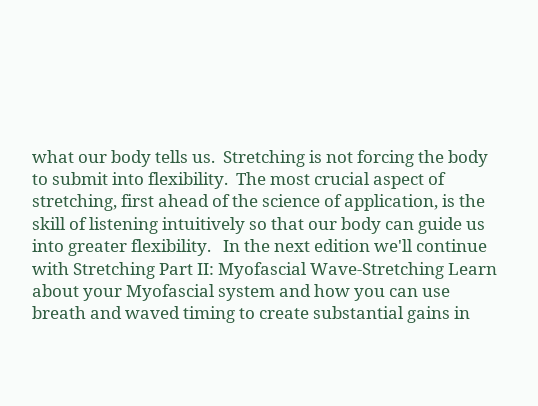what our body tells us.  Stretching is not forcing the body to submit into flexibility.  The most crucial aspect of stretching, first ahead of the science of application, is the skill of listening intuitively so that our body can guide us into greater flexibility.   In the next edition we'll continue with Stretching Part II: Myofascial Wave-Stretching Learn about your Myofascial system and how you can use breath and waved timing to create substantial gains in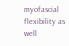myofascial flexibility as well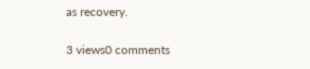as recovery.

3 views0 comments